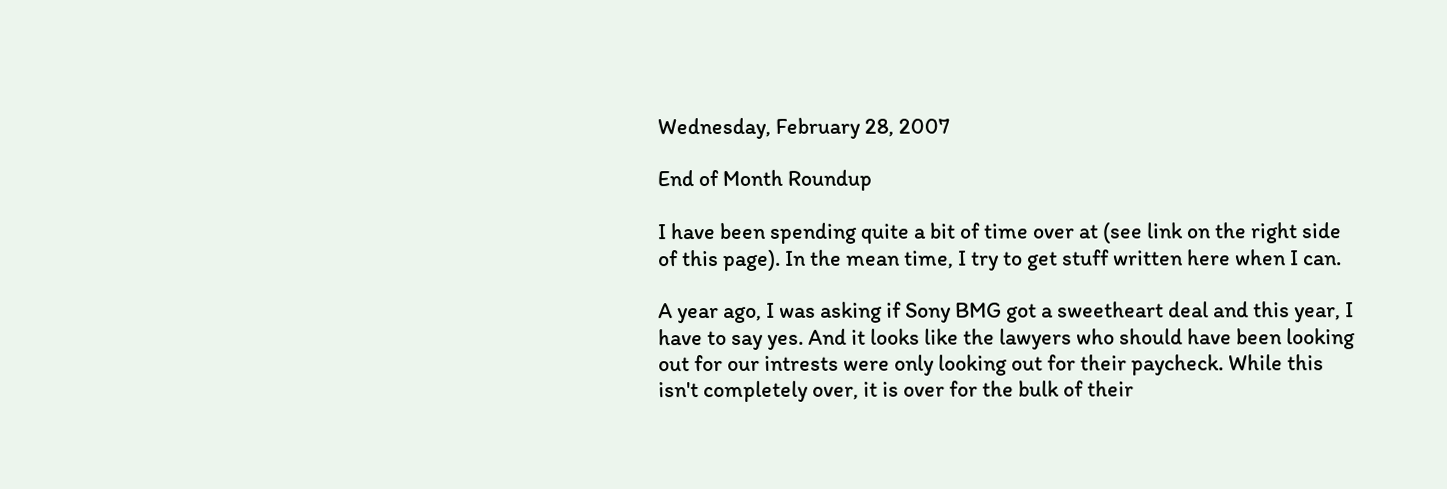Wednesday, February 28, 2007

End of Month Roundup

I have been spending quite a bit of time over at (see link on the right side of this page). In the mean time, I try to get stuff written here when I can.

A year ago, I was asking if Sony BMG got a sweetheart deal and this year, I have to say yes. And it looks like the lawyers who should have been looking out for our intrests were only looking out for their paycheck. While this isn't completely over, it is over for the bulk of their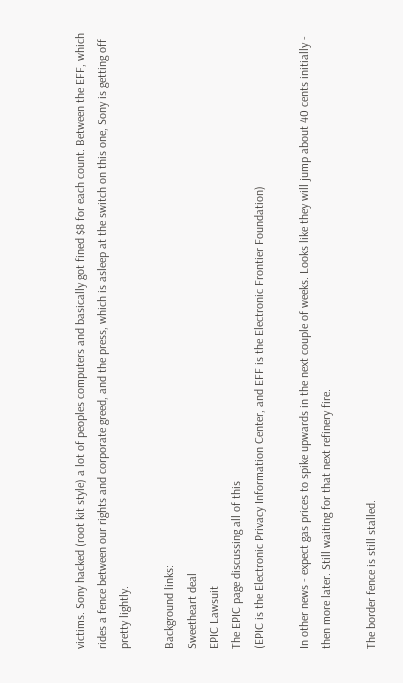victims. Sony hacked (root kit style) a lot of peoples computers and basically got fined $8 for each count. Between the EFF, which rides a fence between our rights and corporate greed, and the press, which is asleep at the switch on this one, Sony is getting off pretty lightly.

Background links:
Sweetheart deal
EPIC Lawsuit
The EPIC page discussing all of this
(EPIC is the Electronic Privacy Information Center, and EFF is the Electronic Frontier Foundation)

In other news - expect gas prices to spike upwards in the next couple of weeks. Looks like they will jump about 40 cents initially - then more later. Still waiting for that next refinery fire.

The border fence is still stalled.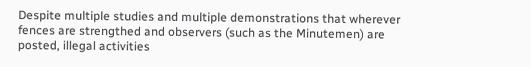Despite multiple studies and multiple demonstrations that wherever fences are strengthed and observers (such as the Minutemen) are posted, illegal activities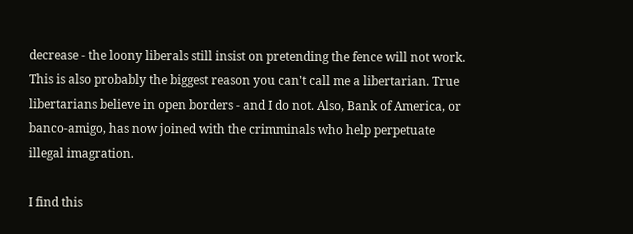decrease - the loony liberals still insist on pretending the fence will not work. This is also probably the biggest reason you can't call me a libertarian. True libertarians believe in open borders - and I do not. Also, Bank of America, or banco-amigo, has now joined with the crimminals who help perpetuate illegal imagration.

I find this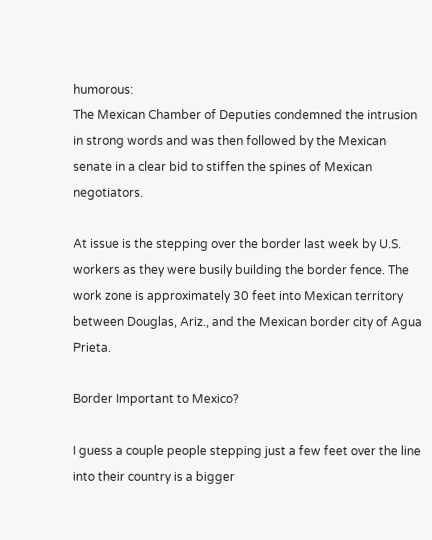humorous:
The Mexican Chamber of Deputies condemned the intrusion in strong words and was then followed by the Mexican senate in a clear bid to stiffen the spines of Mexican negotiators.

At issue is the stepping over the border last week by U.S. workers as they were busily building the border fence. The work zone is approximately 30 feet into Mexican territory between Douglas, Ariz., and the Mexican border city of Agua Prieta.

Border Important to Mexico?

I guess a couple people stepping just a few feet over the line into their country is a bigger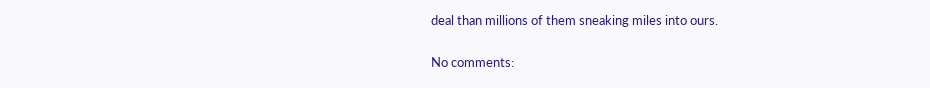deal than millions of them sneaking miles into ours.


No comments: